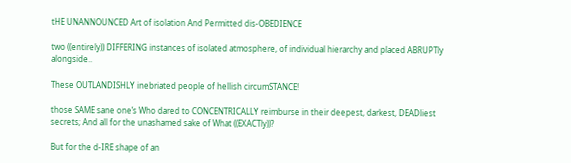tHE UNANNOUNCED Art of isolation And Permitted dis-OBEDIENCE

two ((entirely)) DIFFERING instances of isolated atmosphere, of individual hierarchy and placed ABRUPTly alongside..

These OUTLANDISHLY inebriated people of hellish circumSTANCE!

those SAME sane one’s Who dared to CONCENTRICALLY reimburse in their deepest, darkest, DEADliest secrets; And all for the unashamed sake of What ((EXACTly))?

But for the d-IRE shape of an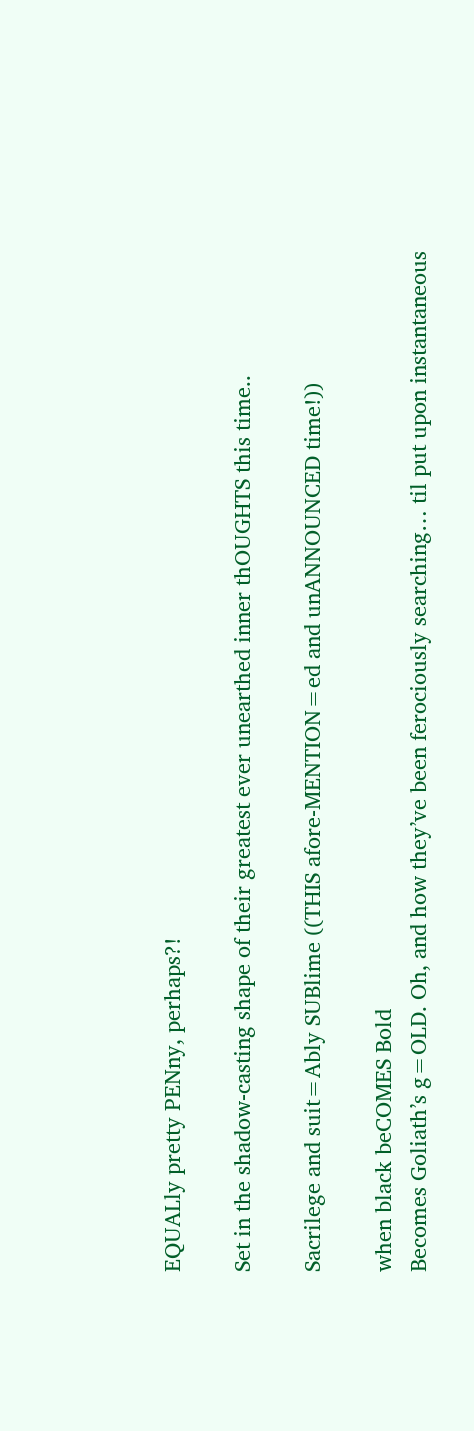EQUALly pretty PENny, perhaps?!

Set in the shadow-casting shape of their greatest ever unearthed inner thOUGHTS this time..

Sacrilege and suit=Ably SUBlime ((THIS afore-MENTION=ed and unANNOUNCED time!))

when black beCOMES Bold
Becomes Goliath’s g=OLD. Oh, and how they’ve been ferociously searching… til put upon instantaneous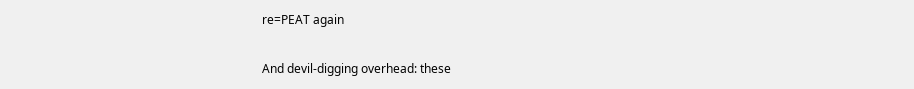re=PEAT again

And devil-digging overhead: these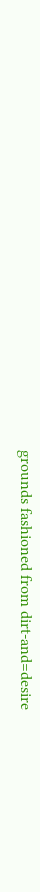grounds fashioned from dirt-and=desire